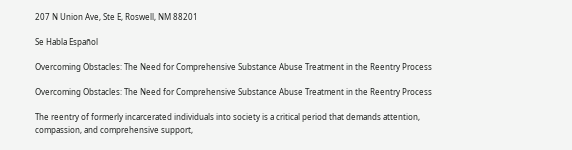207 N Union Ave, Ste E, Roswell, NM 88201

Se Habla Español

Overcoming Obstacles: The Need for Comprehensive Substance Abuse Treatment in the Reentry Process

Overcoming Obstacles: The Need for Comprehensive Substance Abuse Treatment in the Reentry Process

The reentry of formerly incarcerated individuals into society is a critical period that demands attention, compassion, and comprehensive support,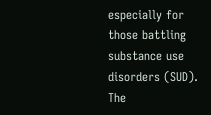especially for those battling substance use disorders (SUD). The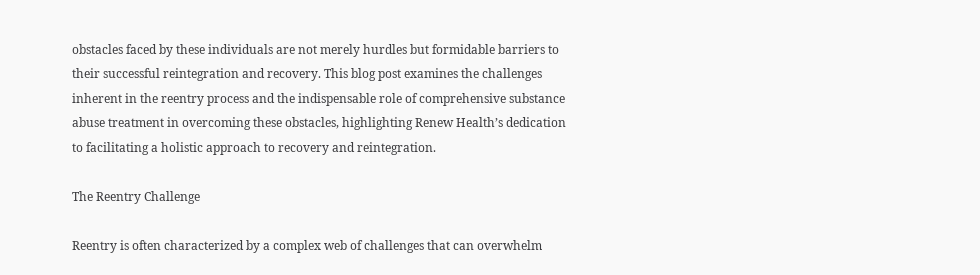obstacles faced by these individuals are not merely hurdles but formidable barriers to their successful reintegration and recovery. This blog post examines the challenges inherent in the reentry process and the indispensable role of comprehensive substance abuse treatment in overcoming these obstacles, highlighting Renew Health’s dedication to facilitating a holistic approach to recovery and reintegration.

The Reentry Challenge

Reentry is often characterized by a complex web of challenges that can overwhelm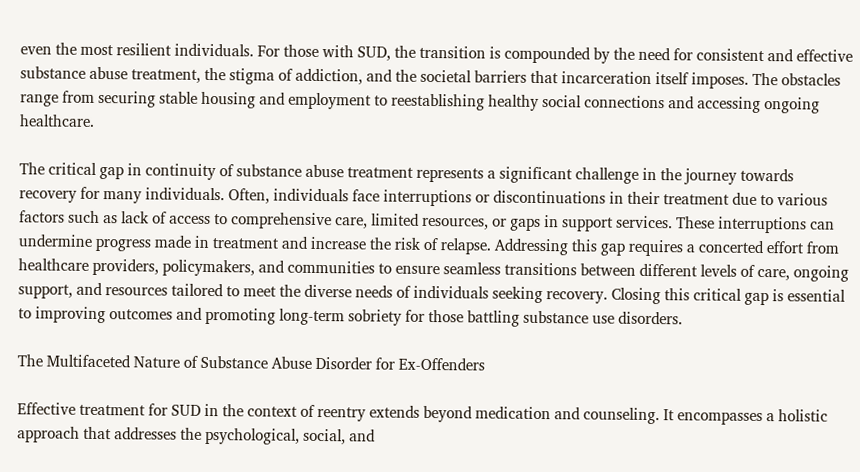even the most resilient individuals. For those with SUD, the transition is compounded by the need for consistent and effective substance abuse treatment, the stigma of addiction, and the societal barriers that incarceration itself imposes. The obstacles range from securing stable housing and employment to reestablishing healthy social connections and accessing ongoing healthcare.

The critical gap in continuity of substance abuse treatment represents a significant challenge in the journey towards recovery for many individuals. Often, individuals face interruptions or discontinuations in their treatment due to various factors such as lack of access to comprehensive care, limited resources, or gaps in support services. These interruptions can undermine progress made in treatment and increase the risk of relapse. Addressing this gap requires a concerted effort from healthcare providers, policymakers, and communities to ensure seamless transitions between different levels of care, ongoing support, and resources tailored to meet the diverse needs of individuals seeking recovery. Closing this critical gap is essential to improving outcomes and promoting long-term sobriety for those battling substance use disorders.

The Multifaceted Nature of Substance Abuse Disorder for Ex-Offenders

Effective treatment for SUD in the context of reentry extends beyond medication and counseling. It encompasses a holistic approach that addresses the psychological, social, and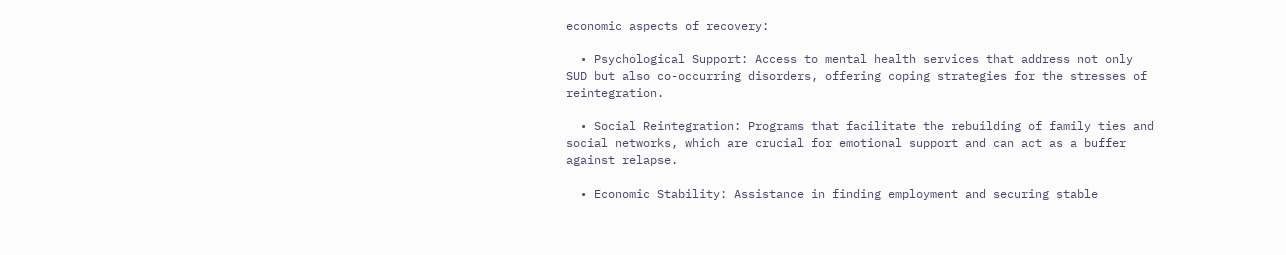economic aspects of recovery:

  • Psychological Support: Access to mental health services that address not only SUD but also co-occurring disorders, offering coping strategies for the stresses of reintegration.

  • Social Reintegration: Programs that facilitate the rebuilding of family ties and social networks, which are crucial for emotional support and can act as a buffer against relapse.

  • Economic Stability: Assistance in finding employment and securing stable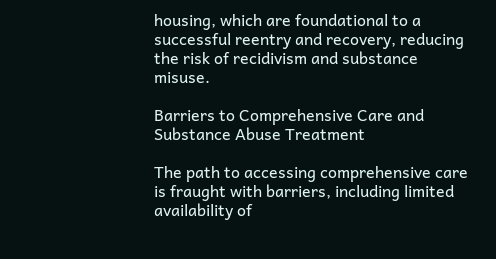housing, which are foundational to a successful reentry and recovery, reducing the risk of recidivism and substance misuse.

Barriers to Comprehensive Care and Substance Abuse Treatment

The path to accessing comprehensive care is fraught with barriers, including limited availability of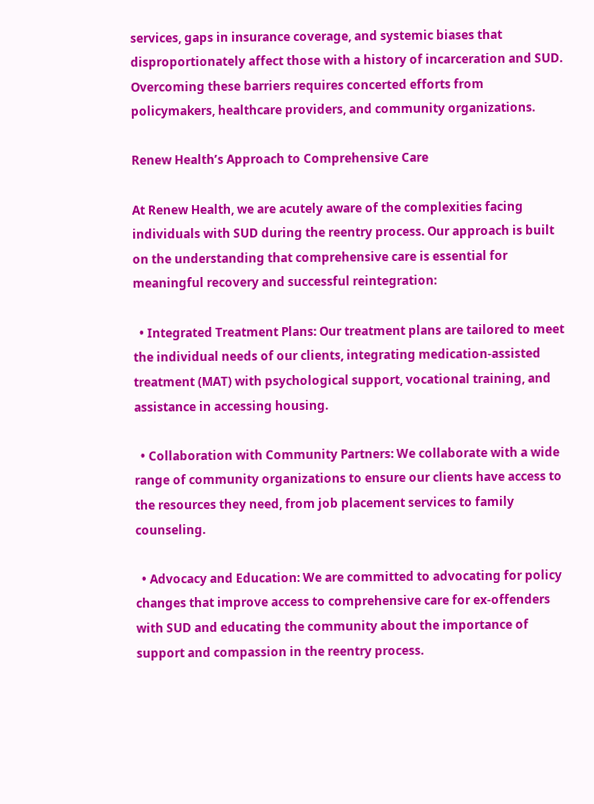services, gaps in insurance coverage, and systemic biases that disproportionately affect those with a history of incarceration and SUD. Overcoming these barriers requires concerted efforts from policymakers, healthcare providers, and community organizations.

Renew Health’s Approach to Comprehensive Care

At Renew Health, we are acutely aware of the complexities facing individuals with SUD during the reentry process. Our approach is built on the understanding that comprehensive care is essential for meaningful recovery and successful reintegration:

  • Integrated Treatment Plans: Our treatment plans are tailored to meet the individual needs of our clients, integrating medication-assisted treatment (MAT) with psychological support, vocational training, and assistance in accessing housing.

  • Collaboration with Community Partners: We collaborate with a wide range of community organizations to ensure our clients have access to the resources they need, from job placement services to family counseling.

  • Advocacy and Education: We are committed to advocating for policy changes that improve access to comprehensive care for ex-offenders with SUD and educating the community about the importance of support and compassion in the reentry process.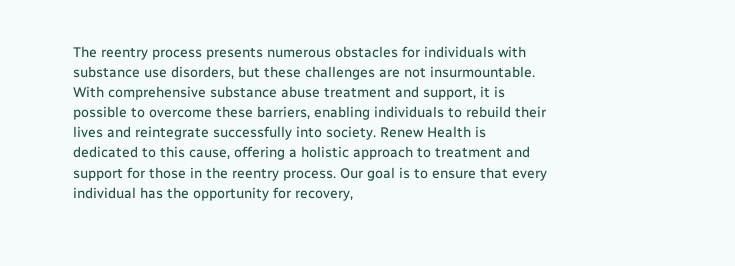The reentry process presents numerous obstacles for individuals with substance use disorders, but these challenges are not insurmountable. With comprehensive substance abuse treatment and support, it is possible to overcome these barriers, enabling individuals to rebuild their lives and reintegrate successfully into society. Renew Health is dedicated to this cause, offering a holistic approach to treatment and support for those in the reentry process. Our goal is to ensure that every individual has the opportunity for recovery,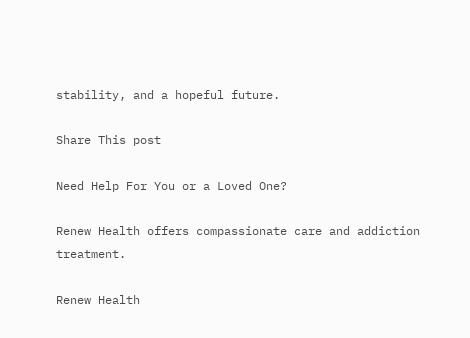stability, and a hopeful future.

Share This post

Need Help For You or a Loved One?

Renew Health offers compassionate care and addiction treatment.

Renew Health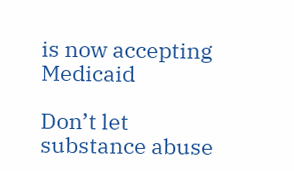is now accepting Medicaid

Don’t let substance abuse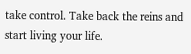take control. Take back the reins and start living your life.